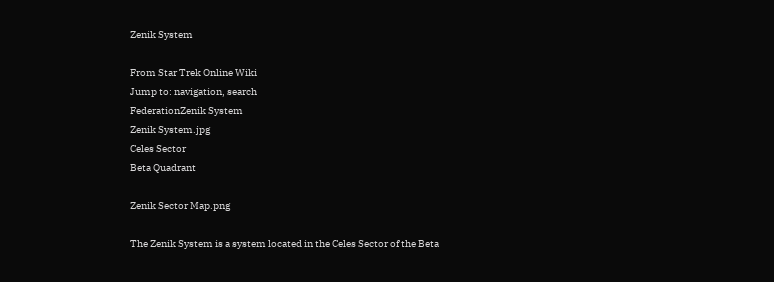Zenik System

From Star Trek Online Wiki
Jump to: navigation, search
FederationZenik System
Zenik System.jpg
Celes Sector
Beta Quadrant

Zenik Sector Map.png

The Zenik System is a system located in the Celes Sector of the Beta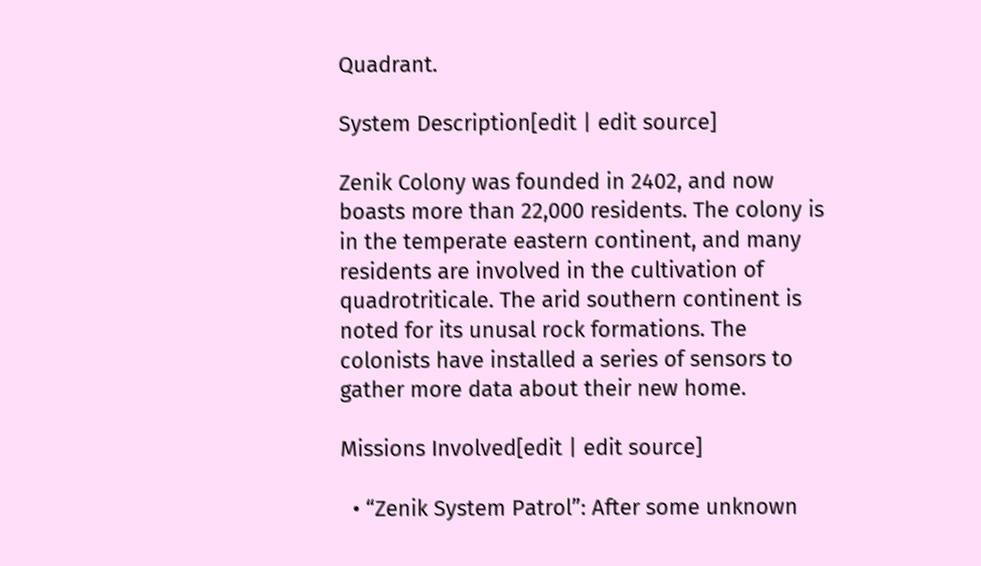Quadrant.

System Description[edit | edit source]

Zenik Colony was founded in 2402, and now boasts more than 22,000 residents. The colony is in the temperate eastern continent, and many residents are involved in the cultivation of quadrotriticale. The arid southern continent is noted for its unusal rock formations. The colonists have installed a series of sensors to gather more data about their new home.

Missions Involved[edit | edit source]

  • “Zenik System Patrol”: After some unknown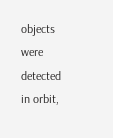objects were detected in orbit,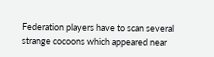Federation players have to scan several strange cocoons which appeared near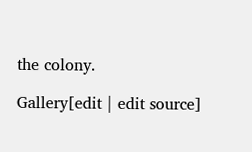the colony.

Gallery[edit | edit source]